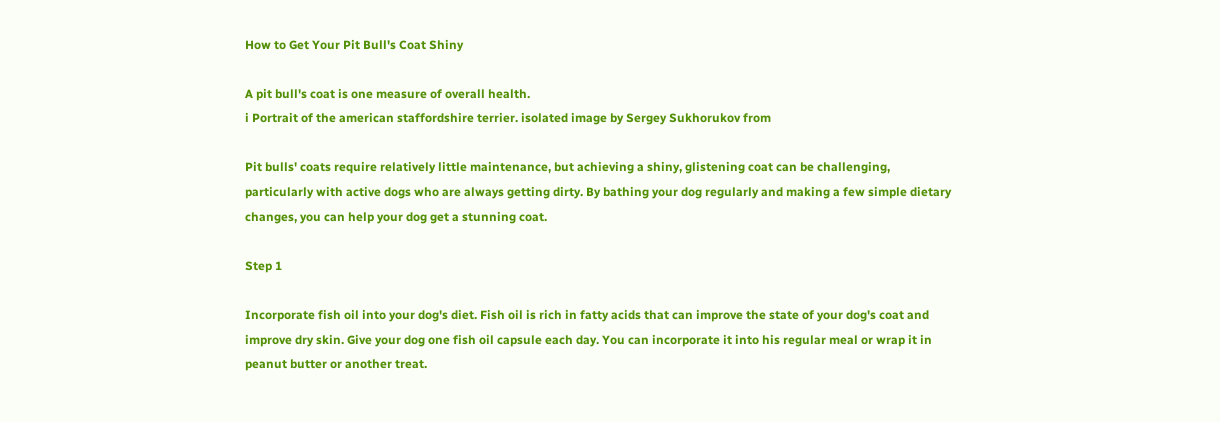How to Get Your Pit Bull's Coat Shiny

A pit bull's coat is one measure of overall health.
i Portrait of the american staffordshire terrier. isolated image by Sergey Sukhorukov from

Pit bulls' coats require relatively little maintenance, but achieving a shiny, glistening coat can be challenging, particularly with active dogs who are always getting dirty. By bathing your dog regularly and making a few simple dietary changes, you can help your dog get a stunning coat.

Step 1

Incorporate fish oil into your dog's diet. Fish oil is rich in fatty acids that can improve the state of your dog's coat and improve dry skin. Give your dog one fish oil capsule each day. You can incorporate it into his regular meal or wrap it in peanut butter or another treat.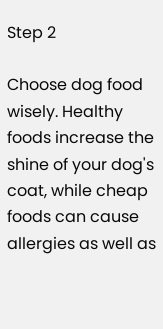Step 2

Choose dog food wisely. Healthy foods increase the shine of your dog's coat, while cheap foods can cause allergies as well as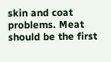skin and coat problems. Meat should be the first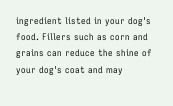ingredient listed in your dog's food. Fillers such as corn and grains can reduce the shine of your dog's coat and may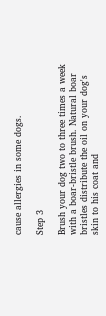cause allergies in some dogs.

Step 3

Brush your dog two to three times a week with a boar-bristle brush. Natural boar bristles distribute the oil on your dog's skin to his coat and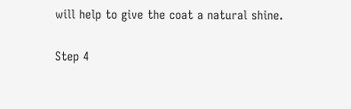will help to give the coat a natural shine.

Step 4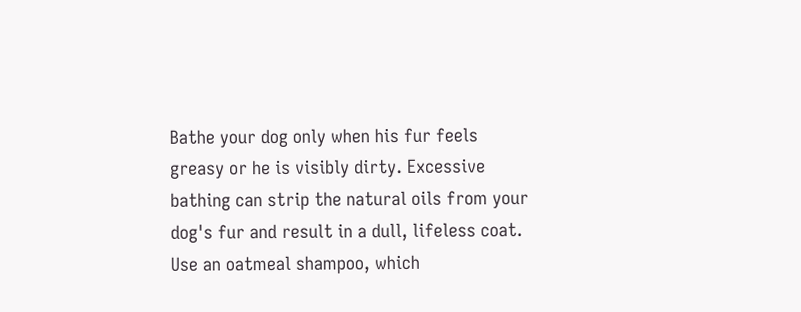Bathe your dog only when his fur feels greasy or he is visibly dirty. Excessive bathing can strip the natural oils from your dog's fur and result in a dull, lifeless coat. Use an oatmeal shampoo, which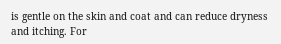is gentle on the skin and coat and can reduce dryness and itching. For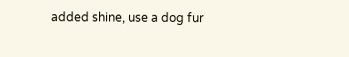added shine, use a dog fur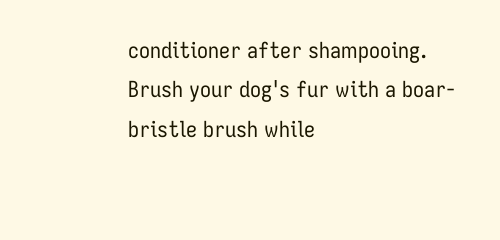conditioner after shampooing. Brush your dog's fur with a boar-bristle brush while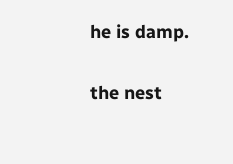he is damp.

the nest